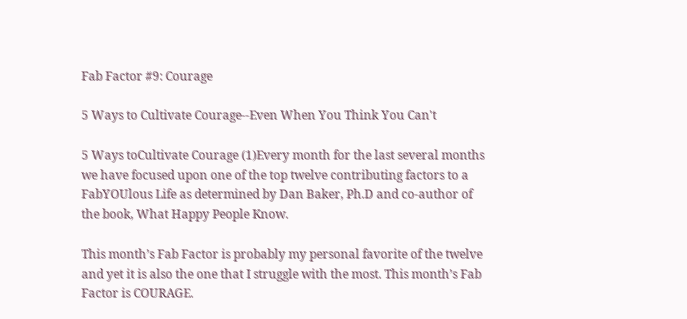Fab Factor #9: Courage

5 Ways to Cultivate Courage--Even When You Think You Can't

5 Ways toCultivate Courage (1)Every month for the last several months we have focused upon one of the top twelve contributing factors to a FabYOUlous Life as determined by Dan Baker, Ph.D and co-author of the book, What Happy People Know.

This month’s Fab Factor is probably my personal favorite of the twelve and yet it is also the one that I struggle with the most. This month’s Fab Factor is COURAGE.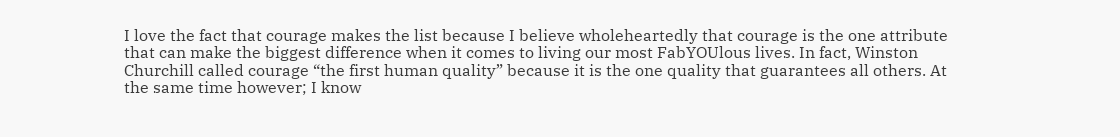I love the fact that courage makes the list because I believe wholeheartedly that courage is the one attribute that can make the biggest difference when it comes to living our most FabYOUlous lives. In fact, Winston Churchill called courage “the first human quality” because it is the one quality that guarantees all others. At the same time however; I know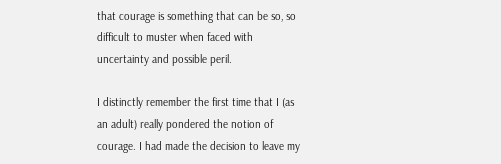that courage is something that can be so, so difficult to muster when faced with uncertainty and possible peril.

I distinctly remember the first time that I (as an adult) really pondered the notion of courage. I had made the decision to leave my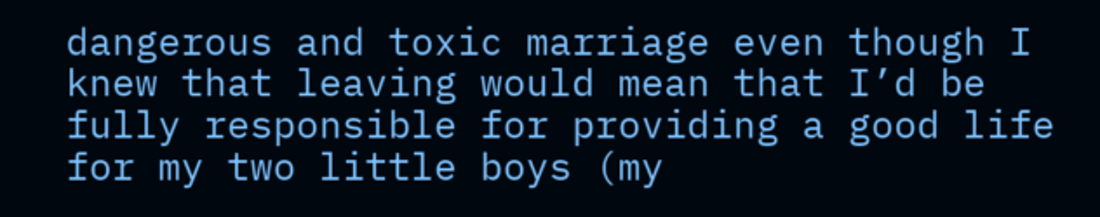dangerous and toxic marriage even though I knew that leaving would mean that I’d be fully responsible for providing a good life for my two little boys (my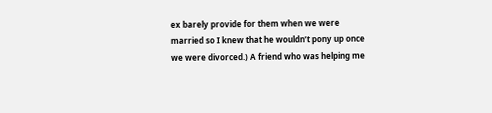ex barely provide for them when we were married so I knew that he wouldn’t pony up once we were divorced.) A friend who was helping me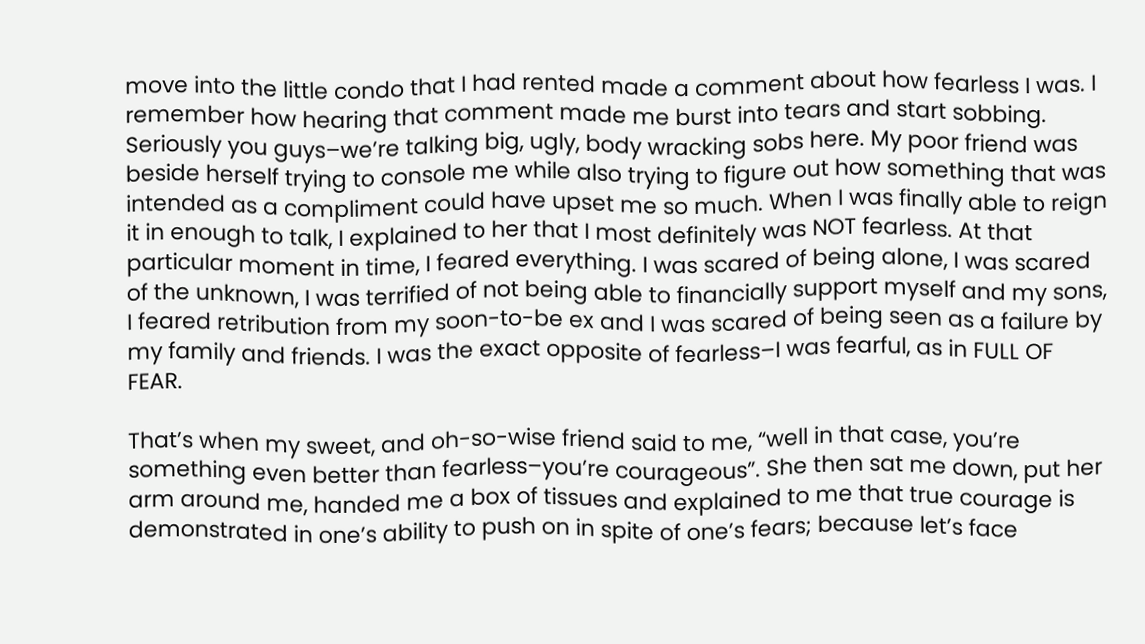move into the little condo that I had rented made a comment about how fearless I was. I remember how hearing that comment made me burst into tears and start sobbing. Seriously you guys–we’re talking big, ugly, body wracking sobs here. My poor friend was beside herself trying to console me while also trying to figure out how something that was intended as a compliment could have upset me so much. When I was finally able to reign it in enough to talk, I explained to her that I most definitely was NOT fearless. At that particular moment in time, I feared everything. I was scared of being alone, I was scared of the unknown, I was terrified of not being able to financially support myself and my sons, I feared retribution from my soon-to-be ex and I was scared of being seen as a failure by my family and friends. I was the exact opposite of fearless–I was fearful, as in FULL OF FEAR.

That’s when my sweet, and oh-so-wise friend said to me, “well in that case, you’re something even better than fearless–you’re courageous”. She then sat me down, put her arm around me, handed me a box of tissues and explained to me that true courage is demonstrated in one’s ability to push on in spite of one’s fears; because let’s face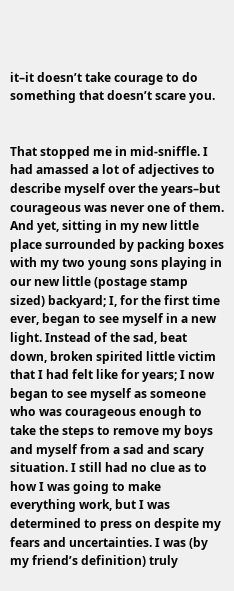it–it doesn’t take courage to do something that doesn’t scare you.


That stopped me in mid-sniffle. I had amassed a lot of adjectives to describe myself over the years–but courageous was never one of them. And yet, sitting in my new little place surrounded by packing boxes with my two young sons playing in our new little (postage stamp sized) backyard; I, for the first time ever, began to see myself in a new light. Instead of the sad, beat down, broken spirited little victim that I had felt like for years; I now began to see myself as someone who was courageous enough to take the steps to remove my boys and myself from a sad and scary situation. I still had no clue as to how I was going to make everything work, but I was determined to press on despite my fears and uncertainties. I was (by my friend’s definition) truly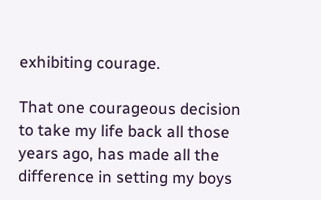exhibiting courage.

That one courageous decision to take my life back all those years ago, has made all the difference in setting my boys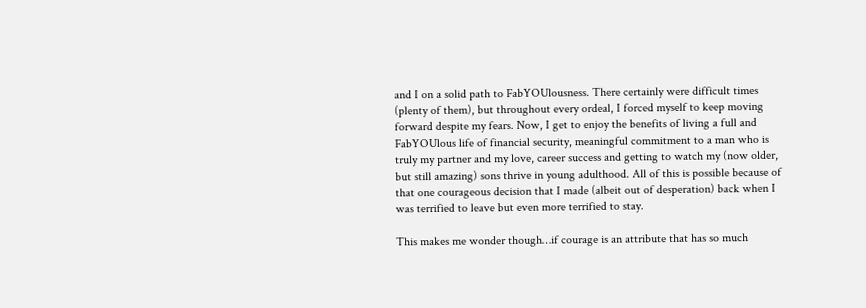and I on a solid path to FabYOUlousness. There certainly were difficult times (plenty of them), but throughout every ordeal, I forced myself to keep moving forward despite my fears. Now, I get to enjoy the benefits of living a full and FabYOUlous life of financial security, meaningful commitment to a man who is truly my partner and my love, career success and getting to watch my (now older, but still amazing) sons thrive in young adulthood. All of this is possible because of that one courageous decision that I made (albeit out of desperation) back when I was terrified to leave but even more terrified to stay.

This makes me wonder though…if courage is an attribute that has so much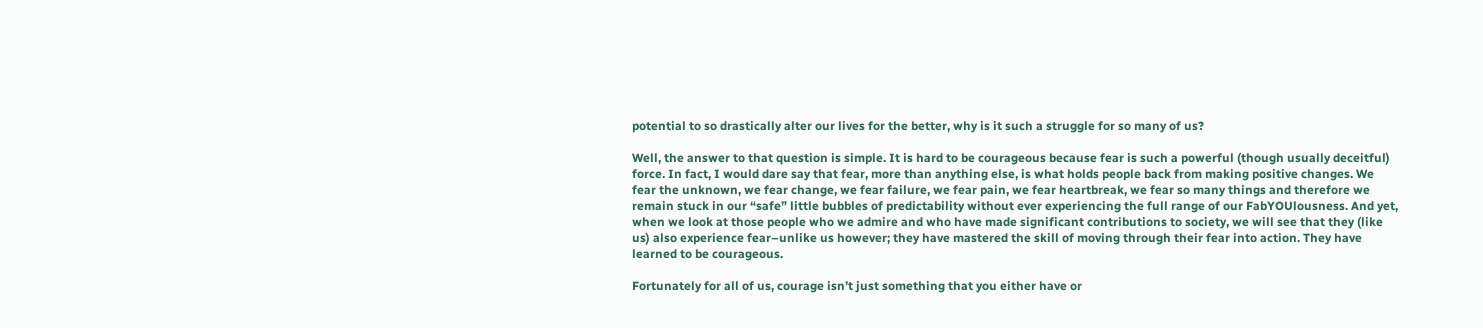potential to so drastically alter our lives for the better, why is it such a struggle for so many of us?

Well, the answer to that question is simple. It is hard to be courageous because fear is such a powerful (though usually deceitful) force. In fact, I would dare say that fear, more than anything else, is what holds people back from making positive changes. We fear the unknown, we fear change, we fear failure, we fear pain, we fear heartbreak, we fear so many things and therefore we remain stuck in our “safe” little bubbles of predictability without ever experiencing the full range of our FabYOUlousness. And yet, when we look at those people who we admire and who have made significant contributions to society, we will see that they (like us) also experience fear–unlike us however; they have mastered the skill of moving through their fear into action. They have learned to be courageous.

Fortunately for all of us, courage isn’t just something that you either have or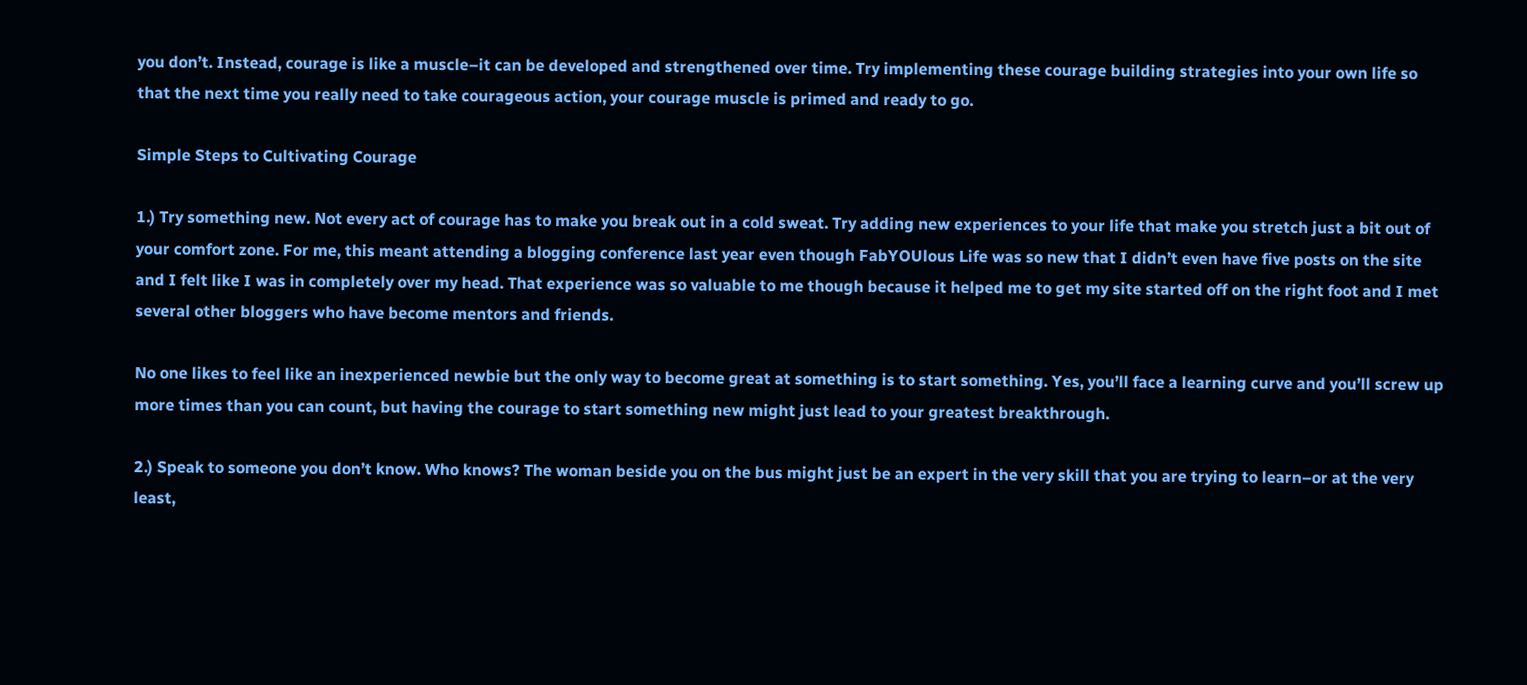you don’t. Instead, courage is like a muscle–it can be developed and strengthened over time. Try implementing these courage building strategies into your own life so that the next time you really need to take courageous action, your courage muscle is primed and ready to go.

Simple Steps to Cultivating Courage

1.) Try something new. Not every act of courage has to make you break out in a cold sweat. Try adding new experiences to your life that make you stretch just a bit out of your comfort zone. For me, this meant attending a blogging conference last year even though FabYOUlous Life was so new that I didn’t even have five posts on the site and I felt like I was in completely over my head. That experience was so valuable to me though because it helped me to get my site started off on the right foot and I met several other bloggers who have become mentors and friends.

No one likes to feel like an inexperienced newbie but the only way to become great at something is to start something. Yes, you’ll face a learning curve and you’ll screw up more times than you can count, but having the courage to start something new might just lead to your greatest breakthrough.

2.) Speak to someone you don’t know. Who knows? The woman beside you on the bus might just be an expert in the very skill that you are trying to learn–or at the very least,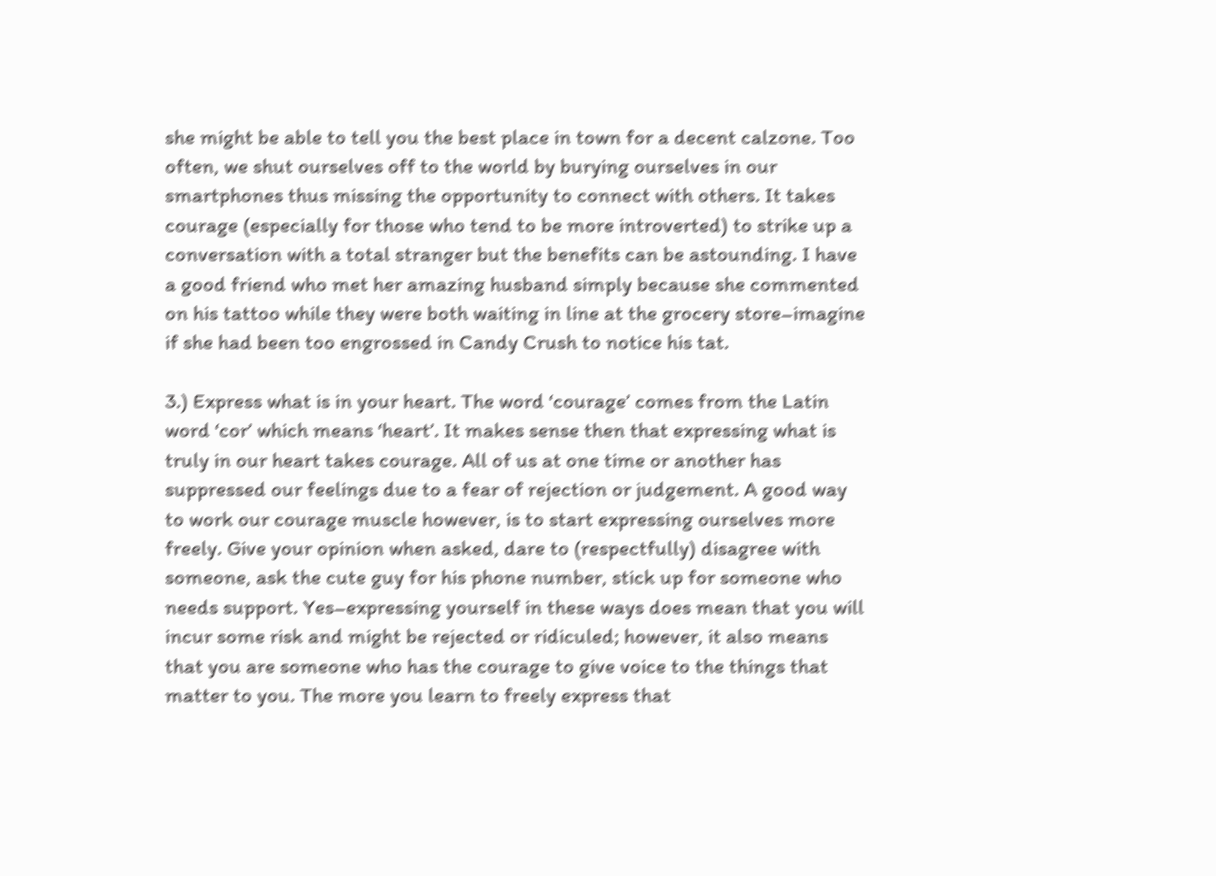she might be able to tell you the best place in town for a decent calzone. Too often, we shut ourselves off to the world by burying ourselves in our smartphones thus missing the opportunity to connect with others. It takes courage (especially for those who tend to be more introverted) to strike up a conversation with a total stranger but the benefits can be astounding. I have a good friend who met her amazing husband simply because she commented on his tattoo while they were both waiting in line at the grocery store–imagine if she had been too engrossed in Candy Crush to notice his tat.

3.) Express what is in your heart. The word ‘courage’ comes from the Latin word ‘cor’ which means ‘heart’. It makes sense then that expressing what is truly in our heart takes courage. All of us at one time or another has suppressed our feelings due to a fear of rejection or judgement. A good way to work our courage muscle however, is to start expressing ourselves more freely. Give your opinion when asked, dare to (respectfully) disagree with someone, ask the cute guy for his phone number, stick up for someone who needs support. Yes–expressing yourself in these ways does mean that you will incur some risk and might be rejected or ridiculed; however, it also means that you are someone who has the courage to give voice to the things that matter to you. The more you learn to freely express that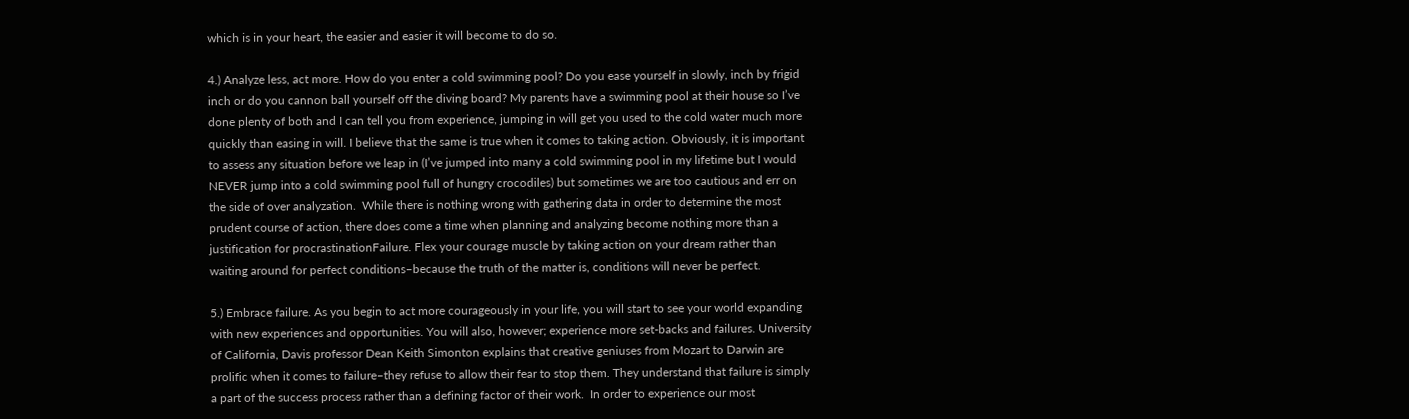which is in your heart, the easier and easier it will become to do so.

4.) Analyze less, act more. How do you enter a cold swimming pool? Do you ease yourself in slowly, inch by frigid inch or do you cannon ball yourself off the diving board? My parents have a swimming pool at their house so I’ve done plenty of both and I can tell you from experience, jumping in will get you used to the cold water much more quickly than easing in will. I believe that the same is true when it comes to taking action. Obviously, it is important to assess any situation before we leap in (I’ve jumped into many a cold swimming pool in my lifetime but I would NEVER jump into a cold swimming pool full of hungry crocodiles) but sometimes we are too cautious and err on the side of over analyzation.  While there is nothing wrong with gathering data in order to determine the most prudent course of action, there does come a time when planning and analyzing become nothing more than a justification for procrastinationFailure. Flex your courage muscle by taking action on your dream rather than waiting around for perfect conditions–because the truth of the matter is, conditions will never be perfect.

5.) Embrace failure. As you begin to act more courageously in your life, you will start to see your world expanding with new experiences and opportunities. You will also, however; experience more set-backs and failures. University of California, Davis professor Dean Keith Simonton explains that creative geniuses from Mozart to Darwin are prolific when it comes to failure–they refuse to allow their fear to stop them. They understand that failure is simply a part of the success process rather than a defining factor of their work.  In order to experience our most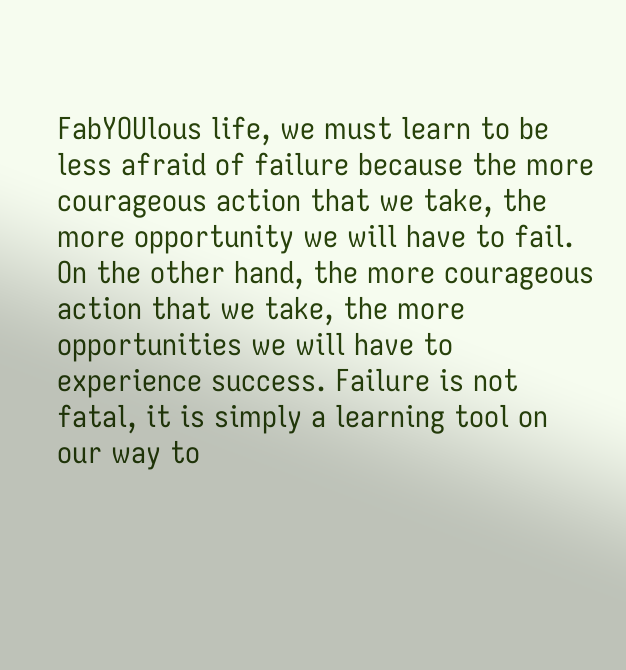FabYOUlous life, we must learn to be less afraid of failure because the more courageous action that we take, the more opportunity we will have to fail. On the other hand, the more courageous action that we take, the more opportunities we will have to experience success. Failure is not fatal, it is simply a learning tool on our way to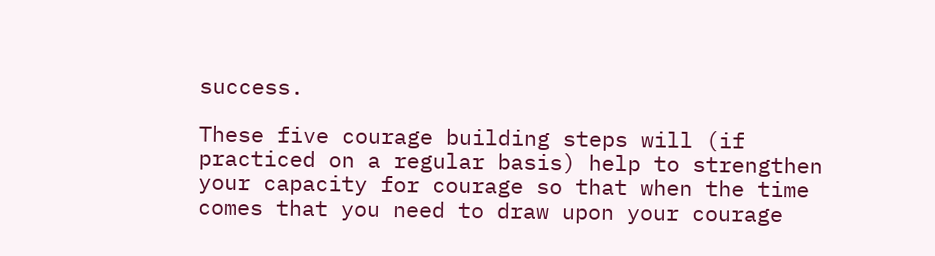success.

These five courage building steps will (if practiced on a regular basis) help to strengthen your capacity for courage so that when the time comes that you need to draw upon your courage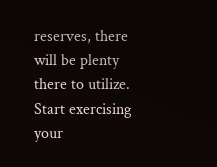reserves, there will be plenty there to utilize. Start exercising your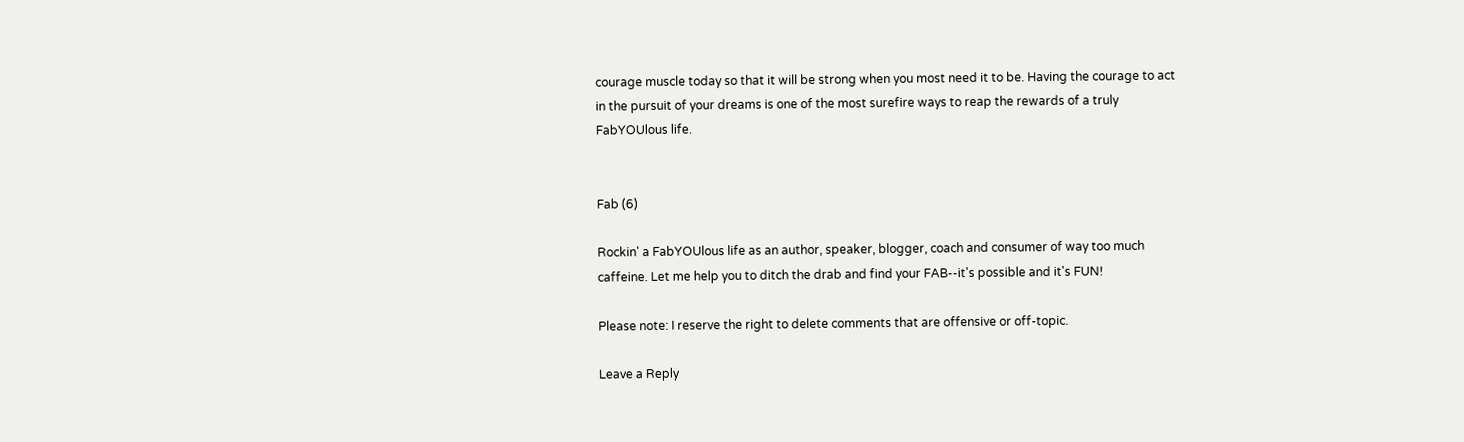courage muscle today so that it will be strong when you most need it to be. Having the courage to act in the pursuit of your dreams is one of the most surefire ways to reap the rewards of a truly FabYOUlous life.


Fab (6)

Rockin' a FabYOUlous life as an author, speaker, blogger, coach and consumer of way too much caffeine. Let me help you to ditch the drab and find your FAB--it's possible and it's FUN!

Please note: I reserve the right to delete comments that are offensive or off-topic.

Leave a Reply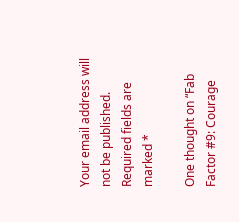Your email address will not be published. Required fields are marked *

One thought on “Fab Factor #9: Courage